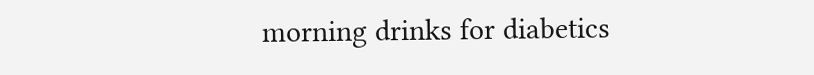morning drinks for diabetics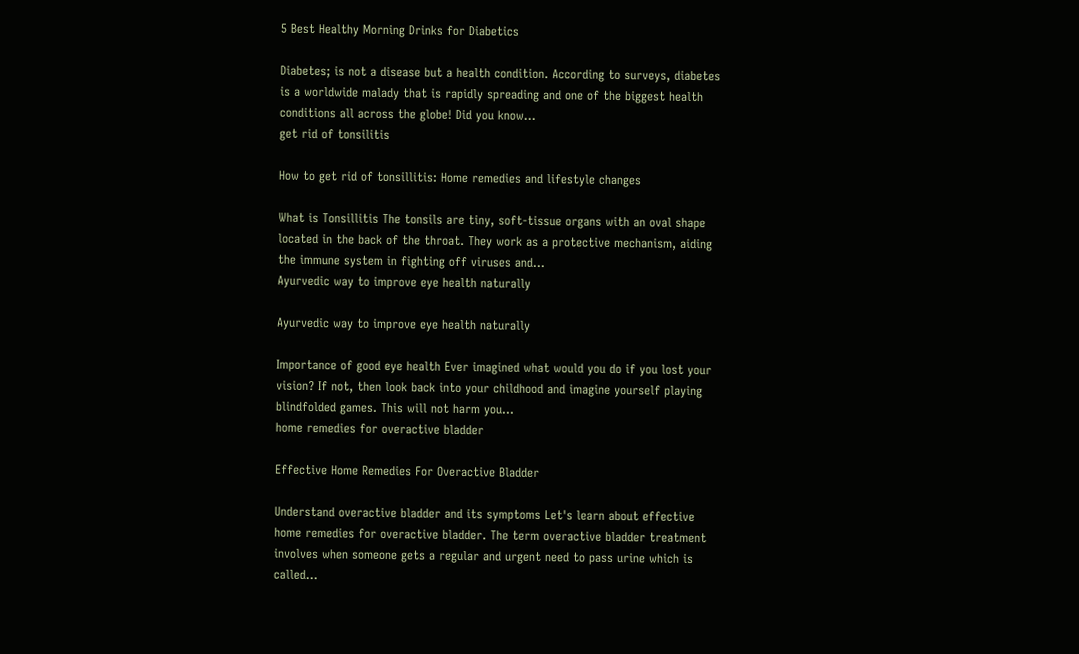5 Best Healthy Morning Drinks for Diabetics

Diabetes; is not a disease but a health condition. According to surveys, diabetes is a worldwide malady that is rapidly spreading and one of the biggest health conditions all across the globe! Did you know...
get rid of tonsilitis

How to get rid of tonsillitis: Home remedies and lifestyle changes

What is Tonsillitis The tonsils are tiny, soft-tissue organs with an oval shape located in the back of the throat. They work as a protective mechanism, aiding the immune system in fighting off viruses and...
Ayurvedic way to improve eye health naturally

Ayurvedic way to improve eye health naturally

Importance of good eye health Ever imagined what would you do if you lost your vision? If not, then look back into your childhood and imagine yourself playing blindfolded games. This will not harm you...
home remedies for overactive bladder

Effective Home Remedies For Overactive Bladder

Understand overactive bladder and its symptoms Let's learn about effective home remedies for overactive bladder. The term overactive bladder treatment involves when someone gets a regular and urgent need to pass urine which is called...